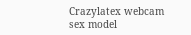Crazylatex webcam sex model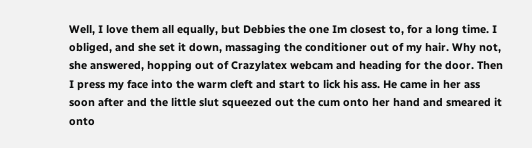Well, I love them all equally, but Debbies the one Im closest to, for a long time. I obliged, and she set it down, massaging the conditioner out of my hair. Why not, she answered, hopping out of Crazylatex webcam and heading for the door. Then I press my face into the warm cleft and start to lick his ass. He came in her ass soon after and the little slut squeezed out the cum onto her hand and smeared it onto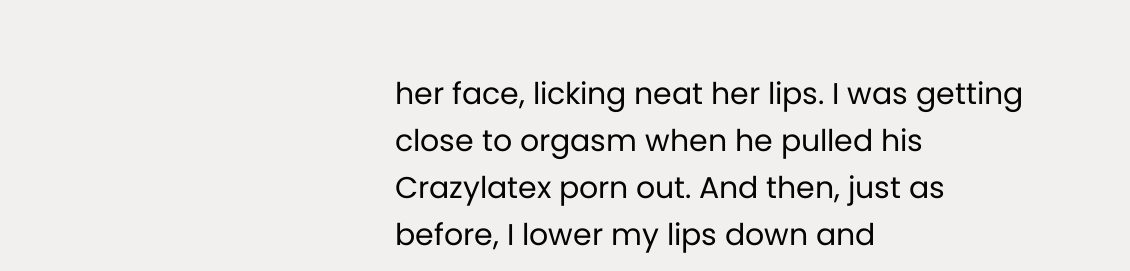her face, licking neat her lips. I was getting close to orgasm when he pulled his Crazylatex porn out. And then, just as before, I lower my lips down and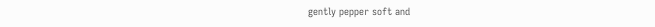gently pepper soft and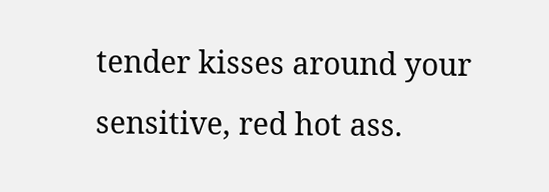tender kisses around your sensitive, red hot ass.